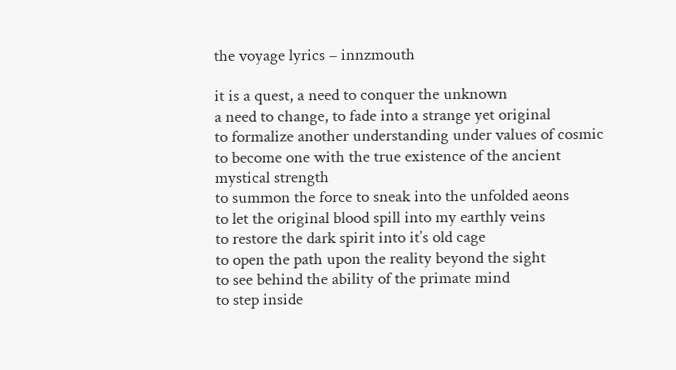the voyage lyrics – innzmouth

it is a quest, a need to conquer the unknown
a need to change, to fade into a strange yet original
to formalize another understanding under values of cosmic
to become one with the true existence of the ancient
mystical strength
to summon the force to sneak into the unfolded aeons
to let the original blood spill into my earthly veins
to restore the dark spirit into it’s old cage
to open the path upon the reality beyond the sight
to see behind the ability of the primate mind
to step inside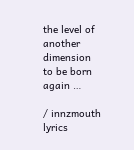the level of another dimension
to be born again …

/ innzmouth lyrics